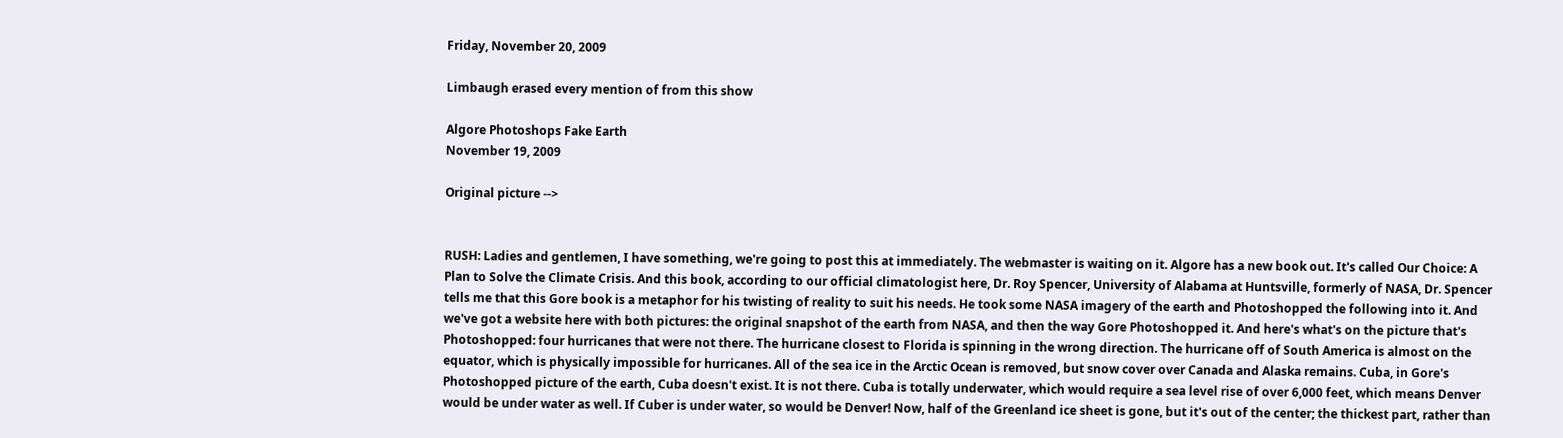Friday, November 20, 2009

Limbaugh erased every mention of from this show

Algore Photoshops Fake Earth
November 19, 2009

Original picture -->


RUSH: Ladies and gentlemen, I have something, we're going to post this at immediately. The webmaster is waiting on it. Algore has a new book out. It's called Our Choice: A Plan to Solve the Climate Crisis. And this book, according to our official climatologist here, Dr. Roy Spencer, University of Alabama at Huntsville, formerly of NASA, Dr. Spencer tells me that this Gore book is a metaphor for his twisting of reality to suit his needs. He took some NASA imagery of the earth and Photoshopped the following into it. And we've got a website here with both pictures: the original snapshot of the earth from NASA, and then the way Gore Photoshopped it. And here's what's on the picture that's Photoshopped: four hurricanes that were not there. The hurricane closest to Florida is spinning in the wrong direction. The hurricane off of South America is almost on the equator, which is physically impossible for hurricanes. All of the sea ice in the Arctic Ocean is removed, but snow cover over Canada and Alaska remains. Cuba, in Gore's Photoshopped picture of the earth, Cuba doesn't exist. It is not there. Cuba is totally underwater, which would require a sea level rise of over 6,000 feet, which means Denver would be under water as well. If Cuber is under water, so would be Denver! Now, half of the Greenland ice sheet is gone, but it's out of the center; the thickest part, rather than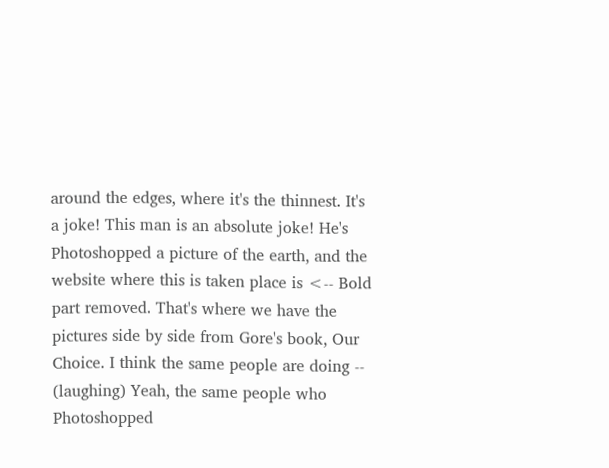around the edges, where it's the thinnest. It's a joke! This man is an absolute joke! He's Photoshopped a picture of the earth, and the website where this is taken place is <-- Bold part removed. That's where we have the pictures side by side from Gore's book, Our Choice. I think the same people are doing -- (laughing) Yeah, the same people who Photoshopped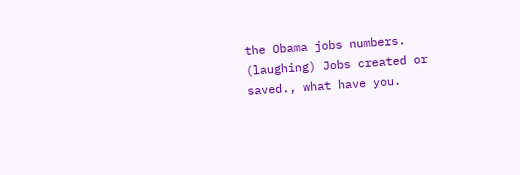the Obama jobs numbers. (laughing) Jobs created or saved., what have you.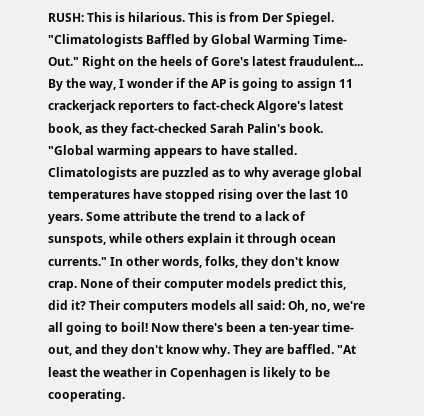RUSH: This is hilarious. This is from Der Spiegel. "Climatologists Baffled by Global Warming Time-Out." Right on the heels of Gore's latest fraudulent... By the way, I wonder if the AP is going to assign 11 crackerjack reporters to fact-check Algore's latest book, as they fact-checked Sarah Palin's book. "Global warming appears to have stalled. Climatologists are puzzled as to why average global temperatures have stopped rising over the last 10 years. Some attribute the trend to a lack of sunspots, while others explain it through ocean currents." In other words, folks, they don't know crap. None of their computer models predict this, did it? Their computers models all said: Oh, no, we're all going to boil! Now there's been a ten-year time-out, and they don't know why. They are baffled. "At least the weather in Copenhagen is likely to be cooperating.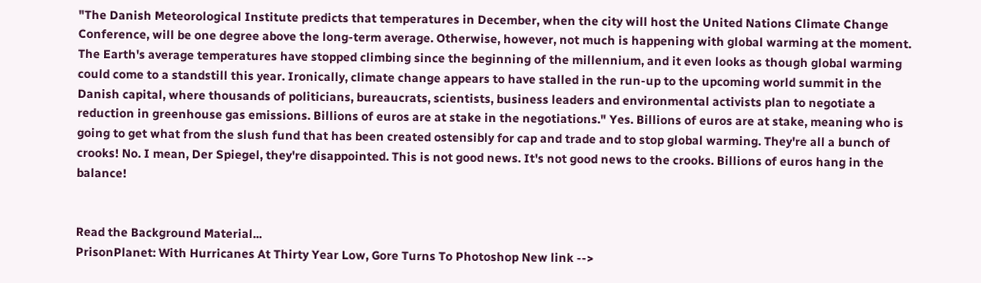"The Danish Meteorological Institute predicts that temperatures in December, when the city will host the United Nations Climate Change Conference, will be one degree above the long-term average. Otherwise, however, not much is happening with global warming at the moment. The Earth's average temperatures have stopped climbing since the beginning of the millennium, and it even looks as though global warming could come to a standstill this year. Ironically, climate change appears to have stalled in the run-up to the upcoming world summit in the Danish capital, where thousands of politicians, bureaucrats, scientists, business leaders and environmental activists plan to negotiate a reduction in greenhouse gas emissions. Billions of euros are at stake in the negotiations." Yes. Billions of euros are at stake, meaning who is going to get what from the slush fund that has been created ostensibly for cap and trade and to stop global warming. They're all a bunch of crooks! No. I mean, Der Spiegel, they're disappointed. This is not good news. It's not good news to the crooks. Billions of euros hang in the balance!


Read the Background Material...
PrisonPlanet: With Hurricanes At Thirty Year Low, Gore Turns To Photoshop New link -->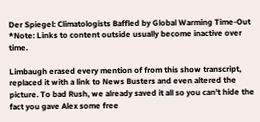Der Spiegel: Climatologists Baffled by Global Warming Time-Out
*Note: Links to content outside usually become inactive over time.

Limbaugh erased every mention of from this show transcript, replaced it with a link to News Busters and even altered the picture. To bad Rush, we already saved it all so you can't hide the fact you gave Alex some free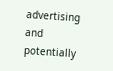advertising and potentially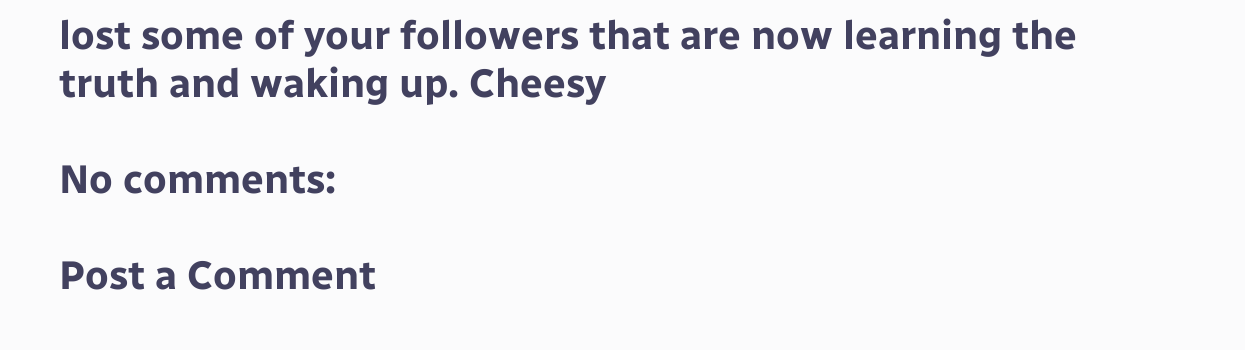lost some of your followers that are now learning the truth and waking up. Cheesy

No comments:

Post a Comment